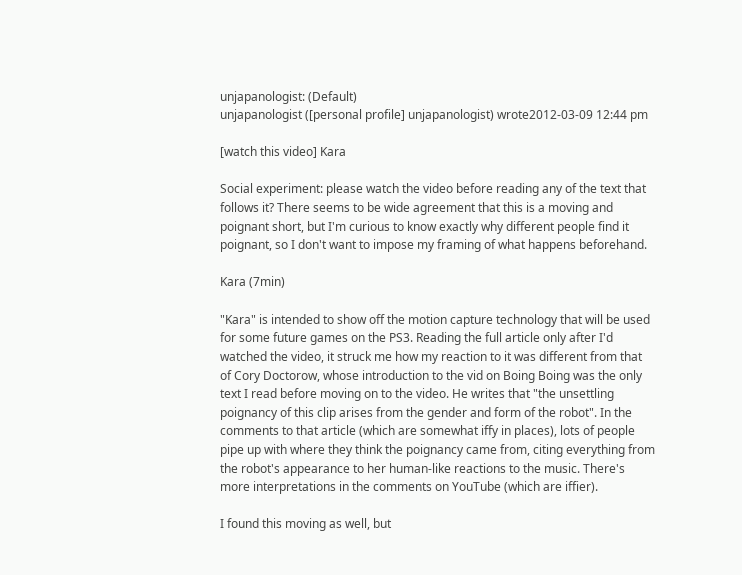unjapanologist: (Default)
unjapanologist ([personal profile] unjapanologist) wrote2012-03-09 12:44 pm

[watch this video] Kara

Social experiment: please watch the video before reading any of the text that follows it? There seems to be wide agreement that this is a moving and poignant short, but I'm curious to know exactly why different people find it poignant, so I don't want to impose my framing of what happens beforehand.

Kara (7min)

"Kara" is intended to show off the motion capture technology that will be used for some future games on the PS3. Reading the full article only after I'd watched the video, it struck me how my reaction to it was different from that of Cory Doctorow, whose introduction to the vid on Boing Boing was the only text I read before moving on to the video. He writes that "the unsettling poignancy of this clip arises from the gender and form of the robot". In the comments to that article (which are somewhat iffy in places), lots of people pipe up with where they think the poignancy came from, citing everything from the robot's appearance to her human-like reactions to the music. There's more interpretations in the comments on YouTube (which are iffier).

I found this moving as well, but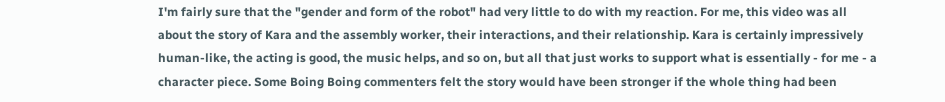I'm fairly sure that the "gender and form of the robot" had very little to do with my reaction. For me, this video was all about the story of Kara and the assembly worker, their interactions, and their relationship. Kara is certainly impressively human-like, the acting is good, the music helps, and so on, but all that just works to support what is essentially - for me - a character piece. Some Boing Boing commenters felt the story would have been stronger if the whole thing had been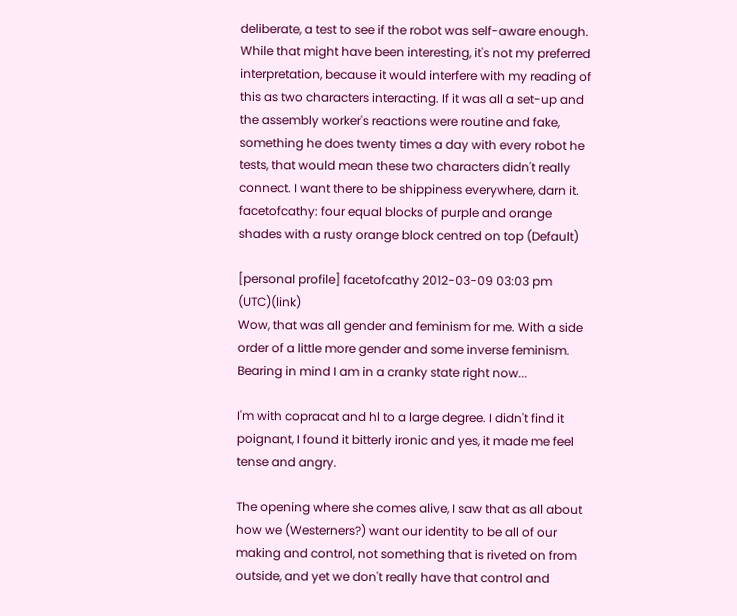deliberate, a test to see if the robot was self-aware enough. While that might have been interesting, it's not my preferred interpretation, because it would interfere with my reading of this as two characters interacting. If it was all a set-up and the assembly worker's reactions were routine and fake, something he does twenty times a day with every robot he tests, that would mean these two characters didn't really connect. I want there to be shippiness everywhere, darn it.
facetofcathy: four equal blocks of purple and orange shades with a rusty orange block centred on top (Default)

[personal profile] facetofcathy 2012-03-09 03:03 pm (UTC)(link)
Wow, that was all gender and feminism for me. With a side order of a little more gender and some inverse feminism. Bearing in mind I am in a cranky state right now...

I'm with copracat and hl to a large degree. I didn't find it poignant, I found it bitterly ironic and yes, it made me feel tense and angry.

The opening where she comes alive, I saw that as all about how we (Westerners?) want our identity to be all of our making and control, not something that is riveted on from outside, and yet we don't really have that control and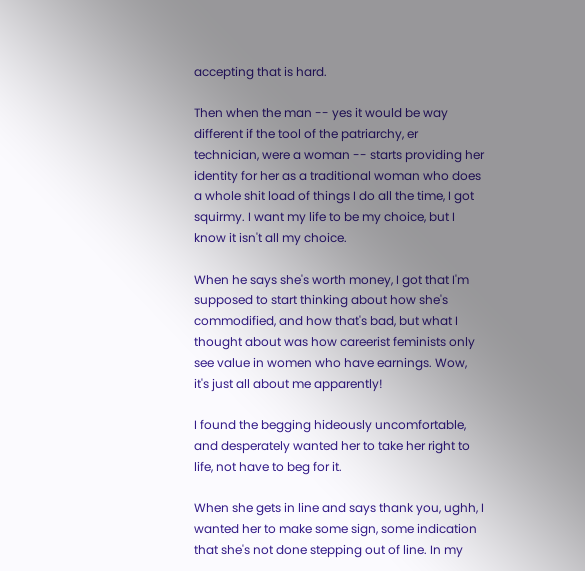accepting that is hard.

Then when the man -- yes it would be way different if the tool of the patriarchy, er technician, were a woman -- starts providing her identity for her as a traditional woman who does a whole shit load of things I do all the time, I got squirmy. I want my life to be my choice, but I know it isn't all my choice.

When he says she's worth money, I got that I'm supposed to start thinking about how she's commodified, and how that's bad, but what I thought about was how careerist feminists only see value in women who have earnings. Wow, it's just all about me apparently!

I found the begging hideously uncomfortable, and desperately wanted her to take her right to life, not have to beg for it.

When she gets in line and says thank you, ughh, I wanted her to make some sign, some indication that she's not done stepping out of line. In my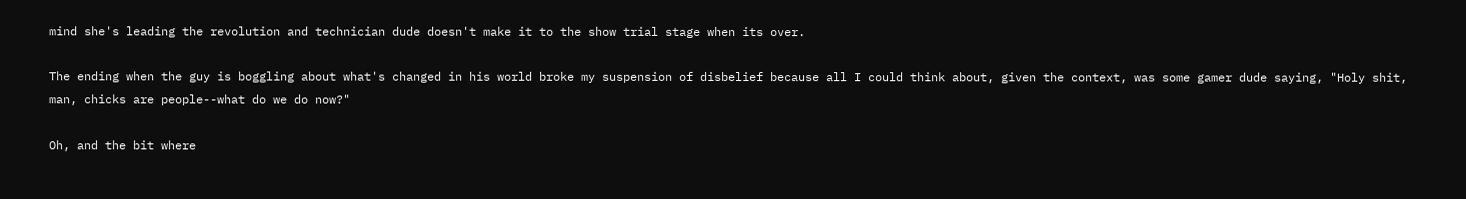mind she's leading the revolution and technician dude doesn't make it to the show trial stage when its over.

The ending when the guy is boggling about what's changed in his world broke my suspension of disbelief because all I could think about, given the context, was some gamer dude saying, "Holy shit, man, chicks are people--what do we do now?"

Oh, and the bit where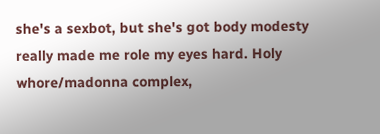she's a sexbot, but she's got body modesty really made me role my eyes hard. Holy whore/madonna complex,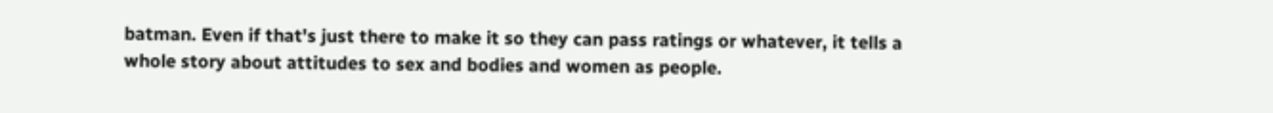batman. Even if that's just there to make it so they can pass ratings or whatever, it tells a whole story about attitudes to sex and bodies and women as people.